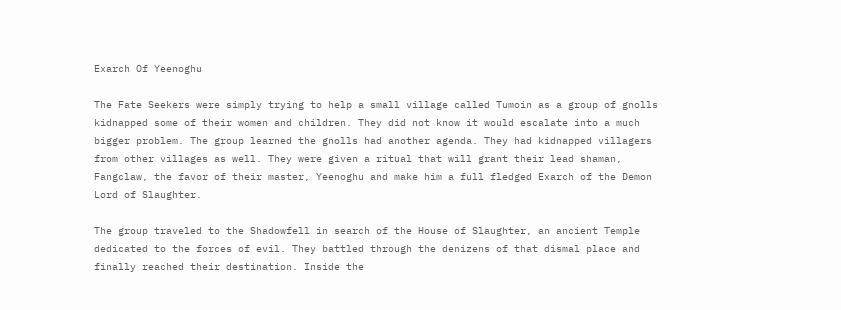Exarch Of Yeenoghu

The Fate Seekers were simply trying to help a small village called Tumoin as a group of gnolls kidnapped some of their women and children. They did not know it would escalate into a much bigger problem. The group learned the gnolls had another agenda. They had kidnapped villagers from other villages as well. They were given a ritual that will grant their lead shaman, Fangclaw, the favor of their master, Yeenoghu and make him a full fledged Exarch of the Demon Lord of Slaughter.

The group traveled to the Shadowfell in search of the House of Slaughter, an ancient Temple dedicated to the forces of evil. They battled through the denizens of that dismal place and finally reached their destination. Inside the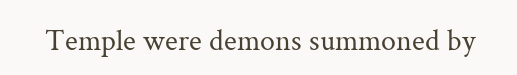Temple were demons summoned by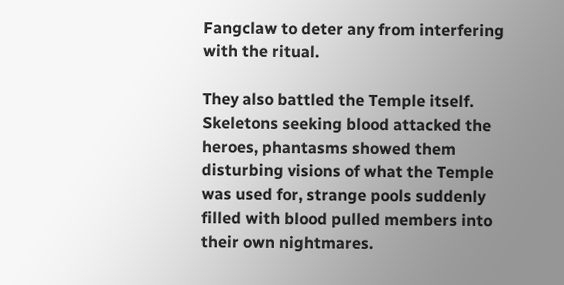Fangclaw to deter any from interfering with the ritual.

They also battled the Temple itself. Skeletons seeking blood attacked the heroes, phantasms showed them disturbing visions of what the Temple was used for, strange pools suddenly filled with blood pulled members into their own nightmares.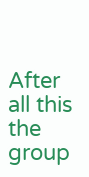After all this the group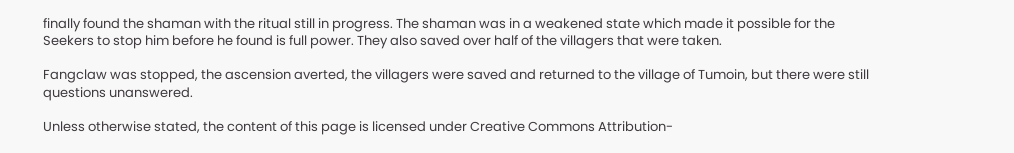finally found the shaman with the ritual still in progress. The shaman was in a weakened state which made it possible for the Seekers to stop him before he found is full power. They also saved over half of the villagers that were taken.

Fangclaw was stopped, the ascension averted, the villagers were saved and returned to the village of Tumoin, but there were still questions unanswered.

Unless otherwise stated, the content of this page is licensed under Creative Commons Attribution-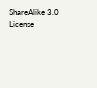ShareAlike 3.0 License